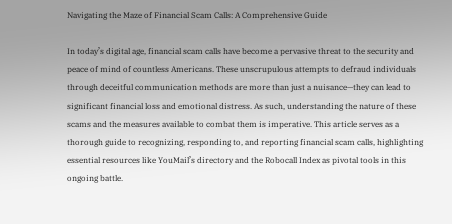Navigating the Maze of Financial Scam Calls: A Comprehensive Guide

In today’s digital age, financial scam calls have become a pervasive threat to the security and peace of mind of countless Americans. These unscrupulous attempts to defraud individuals through deceitful communication methods are more than just a nuisance—they can lead to significant financial loss and emotional distress. As such, understanding the nature of these scams and the measures available to combat them is imperative. This article serves as a thorough guide to recognizing, responding to, and reporting financial scam calls, highlighting essential resources like YouMail’s directory and the Robocall Index as pivotal tools in this ongoing battle.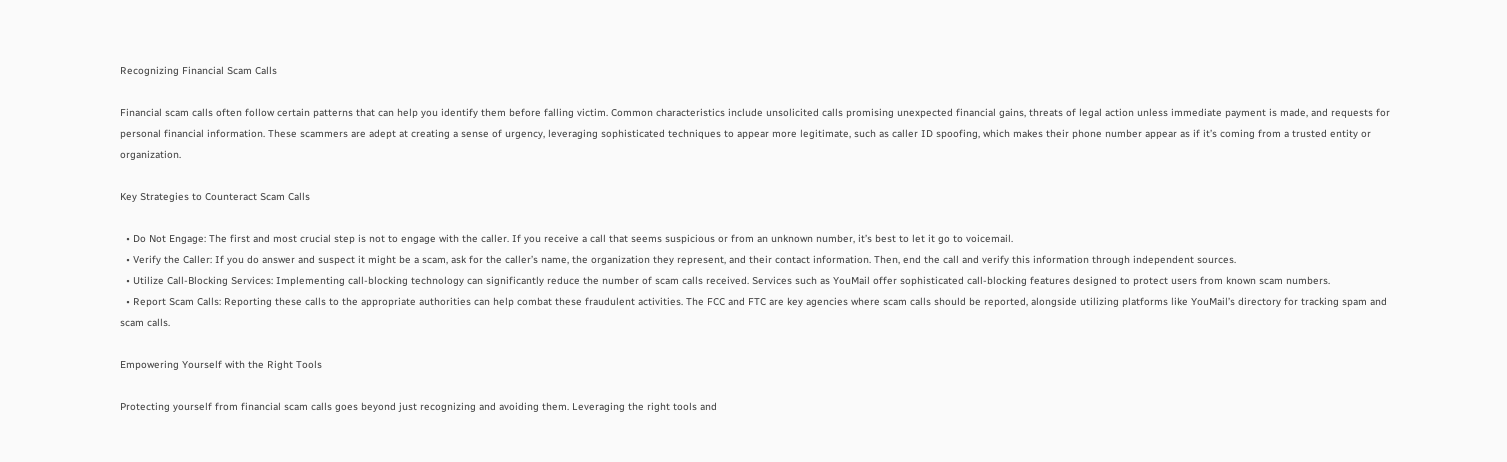Recognizing Financial Scam Calls

Financial scam calls often follow certain patterns that can help you identify them before falling victim. Common characteristics include unsolicited calls promising unexpected financial gains, threats of legal action unless immediate payment is made, and requests for personal financial information. These scammers are adept at creating a sense of urgency, leveraging sophisticated techniques to appear more legitimate, such as caller ID spoofing, which makes their phone number appear as if it’s coming from a trusted entity or organization.

Key Strategies to Counteract Scam Calls

  • Do Not Engage: The first and most crucial step is not to engage with the caller. If you receive a call that seems suspicious or from an unknown number, it’s best to let it go to voicemail.
  • Verify the Caller: If you do answer and suspect it might be a scam, ask for the caller’s name, the organization they represent, and their contact information. Then, end the call and verify this information through independent sources.
  • Utilize Call-Blocking Services: Implementing call-blocking technology can significantly reduce the number of scam calls received. Services such as YouMail offer sophisticated call-blocking features designed to protect users from known scam numbers.
  • Report Scam Calls: Reporting these calls to the appropriate authorities can help combat these fraudulent activities. The FCC and FTC are key agencies where scam calls should be reported, alongside utilizing platforms like YouMail’s directory for tracking spam and scam calls.

Empowering Yourself with the Right Tools

Protecting yourself from financial scam calls goes beyond just recognizing and avoiding them. Leveraging the right tools and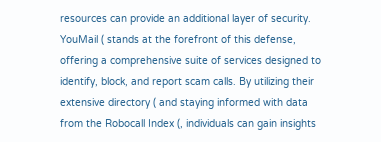resources can provide an additional layer of security. YouMail ( stands at the forefront of this defense, offering a comprehensive suite of services designed to identify, block, and report scam calls. By utilizing their extensive directory ( and staying informed with data from the Robocall Index (, individuals can gain insights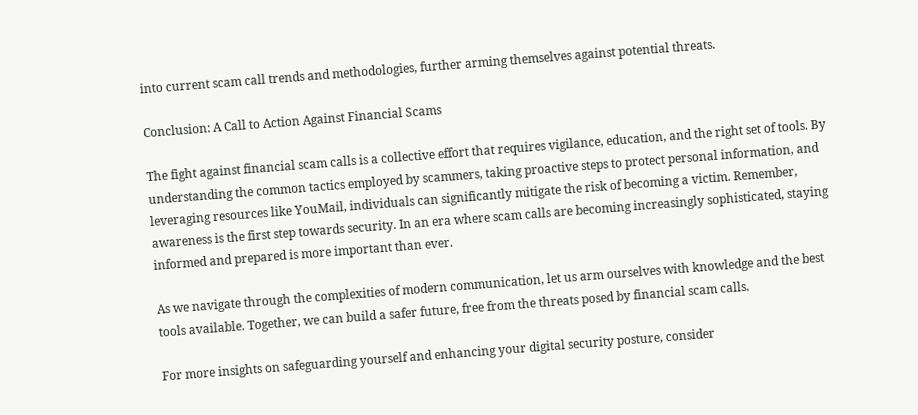into current scam call trends and methodologies, further arming themselves against potential threats.

Conclusion: A Call to Action Against Financial Scams

The fight against financial scam calls is a collective effort that requires vigilance, education, and the right set of tools. By understanding the common tactics employed by scammers, taking proactive steps to protect personal information, and leveraging resources like YouMail, individuals can significantly mitigate the risk of becoming a victim. Remember, awareness is the first step towards security. In an era where scam calls are becoming increasingly sophisticated, staying informed and prepared is more important than ever.

As we navigate through the complexities of modern communication, let us arm ourselves with knowledge and the best tools available. Together, we can build a safer future, free from the threats posed by financial scam calls.

For more insights on safeguarding yourself and enhancing your digital security posture, consider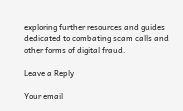exploring further resources and guides dedicated to combating scam calls and other forms of digital fraud.

Leave a Reply

Your email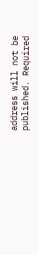address will not be published. Required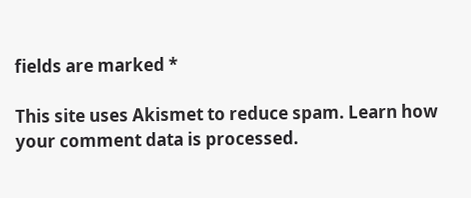fields are marked *

This site uses Akismet to reduce spam. Learn how your comment data is processed.